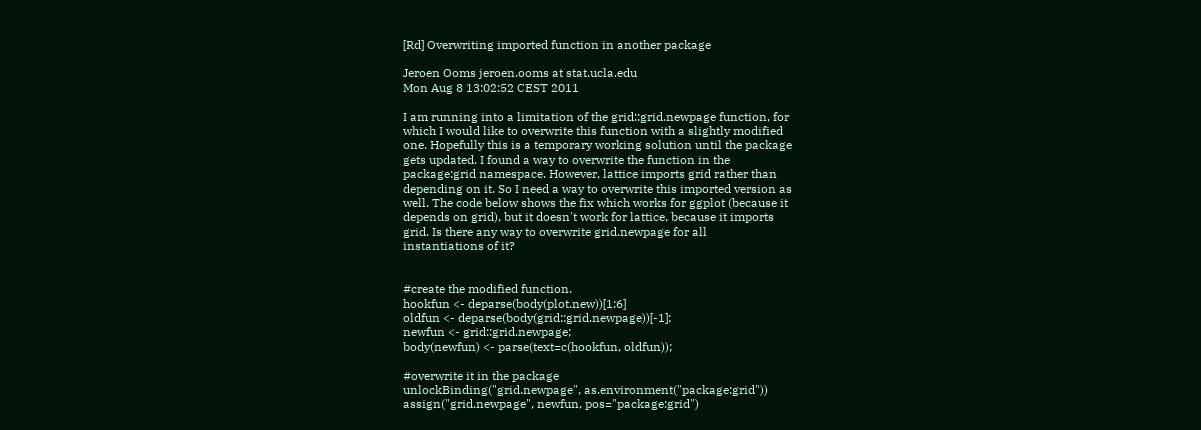[Rd] Overwriting imported function in another package

Jeroen Ooms jeroen.ooms at stat.ucla.edu
Mon Aug 8 13:02:52 CEST 2011

I am running into a limitation of the grid::grid.newpage function, for
which I would like to overwrite this function with a slightly modified
one. Hopefully this is a temporary working solution until the package
gets updated. I found a way to overwrite the function in the
package:grid namespace. However, lattice imports grid rather than
depending on it. So I need a way to overwrite this imported version as
well. The code below shows the fix which works for ggplot (because it
depends on grid), but it doesn't work for lattice, because it imports
grid. Is there any way to overwrite grid.newpage for all
instantiations of it?


#create the modified function.
hookfun <- deparse(body(plot.new))[1:6]
oldfun <- deparse(body(grid::grid.newpage))[-1];
newfun <- grid::grid.newpage;
body(newfun) <- parse(text=c(hookfun, oldfun));

#overwrite it in the package
unlockBinding("grid.newpage", as.environment("package:grid"))
assign("grid.newpage", newfun, pos="package:grid")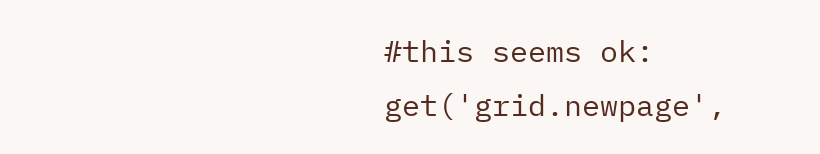#this seems ok:
get('grid.newpage',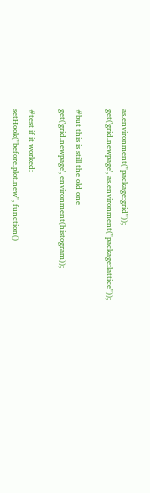as.environment("package:grid"));
get('grid.newpage', as.environment("package:lattice"));

#but this is still the old one
get('grid.newpage', environment(histogram));

#test if it worked:
setHook("before.plot.new", function()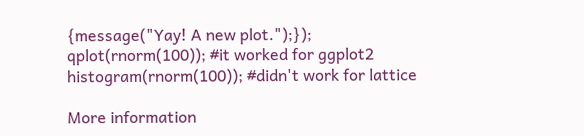{message("Yay! A new plot.");});
qplot(rnorm(100)); #it worked for ggplot2
histogram(rnorm(100)); #didn't work for lattice

More information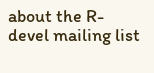about the R-devel mailing list